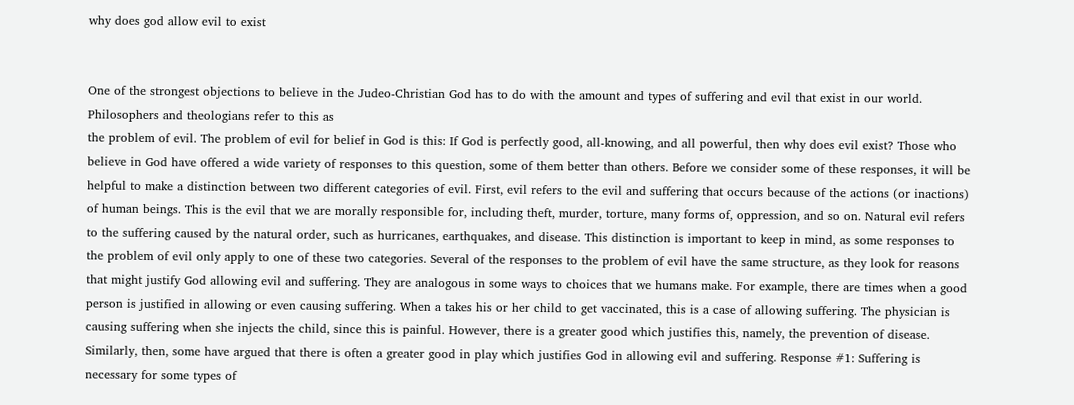why does god allow evil to exist


One of the strongest objections to believe in the Judeo-Christian God has to do with the amount and types of suffering and evil that exist in our world. Philosophers and theologians refer to this as
the problem of evil. The problem of evil for belief in God is this: If God is perfectly good, all-knowing, and all powerful, then why does evil exist? Those who believe in God have offered a wide variety of responses to this question, some of them better than others. Before we consider some of these responses, it will be helpful to make a distinction between two different categories of evil. First, evil refers to the evil and suffering that occurs because of the actions (or inactions) of human beings. This is the evil that we are morally responsible for, including theft, murder, torture, many forms of, oppression, and so on. Natural evil refers to the suffering caused by the natural order, such as hurricanes, earthquakes, and disease. This distinction is important to keep in mind, as some responses to the problem of evil only apply to one of these two categories. Several of the responses to the problem of evil have the same structure, as they look for reasons that might justify God allowing evil and suffering. They are analogous in some ways to choices that we humans make. For example, there are times when a good person is justified in allowing or even causing suffering. When a takes his or her child to get vaccinated, this is a case of allowing suffering. The physician is causing suffering when she injects the child, since this is painful. However, there is a greater good which justifies this, namely, the prevention of disease. Similarly, then, some have argued that there is often a greater good in play which justifies God in allowing evil and suffering. Response #1: Suffering is necessary for some types of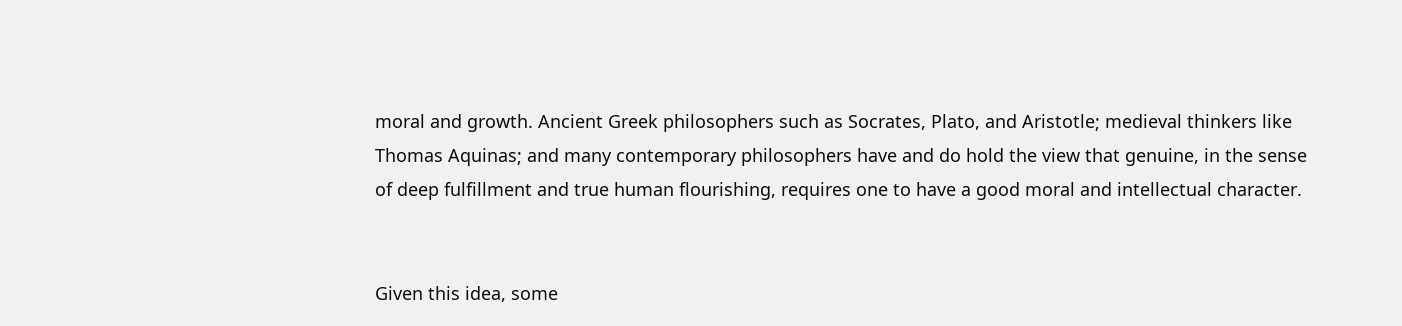moral and growth. Ancient Greek philosophers such as Socrates, Plato, and Aristotle; medieval thinkers like Thomas Aquinas; and many contemporary philosophers have and do hold the view that genuine, in the sense of deep fulfillment and true human flourishing, requires one to have a good moral and intellectual character.


Given this idea, some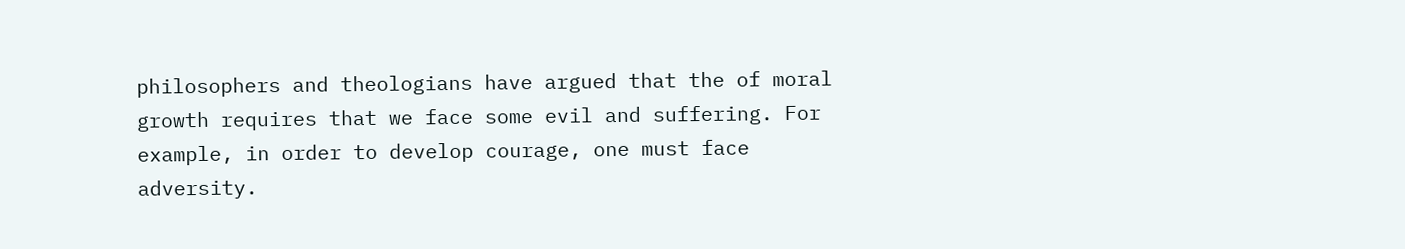philosophers and theologians have argued that the of moral growth requires that we face some evil and suffering. For example, in order to develop courage, one must face adversity.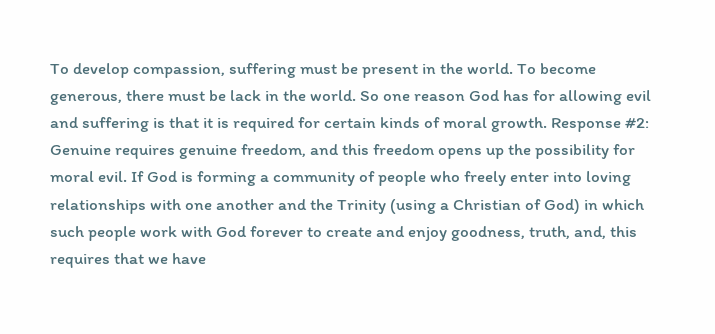To develop compassion, suffering must be present in the world. To become generous, there must be lack in the world. So one reason God has for allowing evil and suffering is that it is required for certain kinds of moral growth. Response #2: Genuine requires genuine freedom, and this freedom opens up the possibility for moral evil. If God is forming a community of people who freely enter into loving relationships with one another and the Trinity (using a Christian of God) in which such people work with God forever to create and enjoy goodness, truth, and, this requires that we have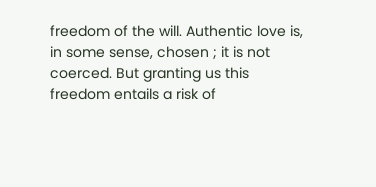freedom of the will. Authentic love is, in some sense, chosen ; it is not coerced. But granting us this freedom entails a risk of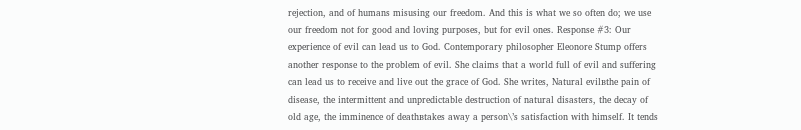rejection, and of humans misusing our freedom. And this is what we so often do; we use our freedom not for good and loving purposes, but for evil ones. Response #3: Our experience of evil can lead us to God. Contemporary philosopher Eleonore Stump offers another response to the problem of evil. She claims that a world full of evil and suffering can lead us to receive and live out the grace of God. She writes, Natural evilвthe pain of disease, the intermittent and unpredictable destruction of natural disasters, the decay of old age, the imminence of deathвtakes away a person\’s satisfaction with himself. It tends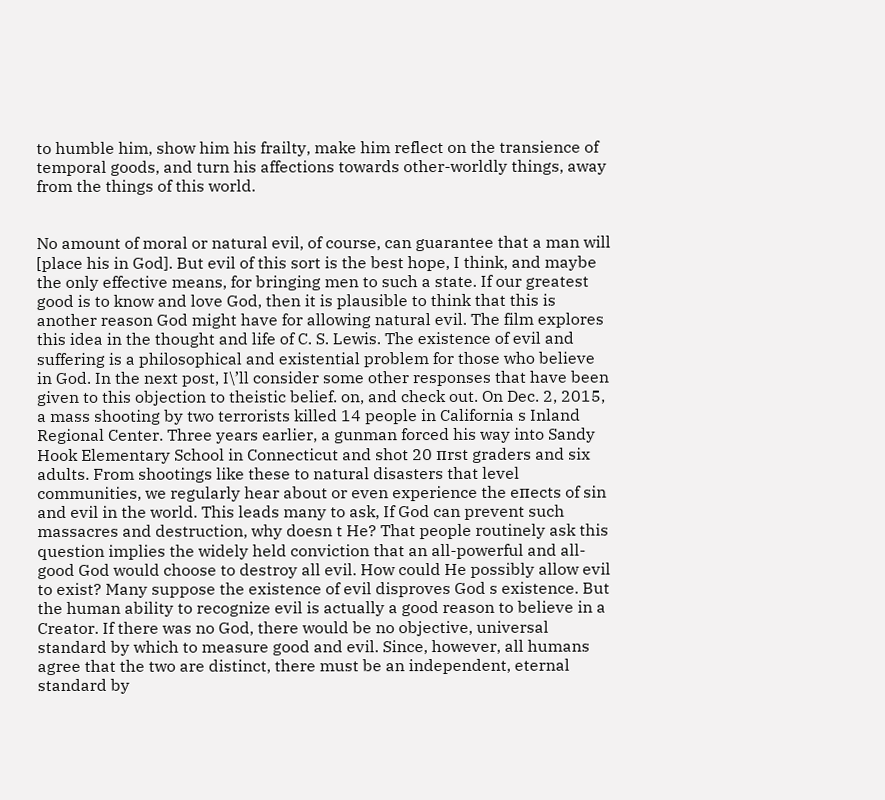to humble him, show him his frailty, make him reflect on the transience of temporal goods, and turn his affections towards other-worldly things, away from the things of this world.


No amount of moral or natural evil, of course, can guarantee that a man will [place his in God]. But evil of this sort is the best hope, I think, and maybe the only effective means, for bringing men to such a state. If our greatest good is to know and love God, then it is plausible to think that this is another reason God might have for allowing natural evil. The film explores this idea in the thought and life of C. S. Lewis. The existence of evil and suffering is a philosophical and existential problem for those who believe in God. In the next post, I\’ll consider some other responses that have been given to this objection to theistic belief. on, and check out. On Dec. 2, 2015, a mass shooting by two terrorists killed 14 people in California s Inland Regional Center. Three years earlier, a gunman forced his way into Sandy Hook Elementary School in Connecticut and shot 20 пrst graders and six adults. From shootings like these to natural disasters that level communities, we regularly hear about or even experience the eпects of sin and evil in the world. This leads many to ask, If God can prevent such massacres and destruction, why doesn t He? That people routinely ask this question implies the widely held conviction that an all-powerful and all-good God would choose to destroy all evil. How could He possibly allow evil to exist? Many suppose the existence of evil disproves God s existence. But the human ability to recognize evil is actually a good reason to believe in a Creator. If there was no God, there would be no objective, universal standard by which to measure good and evil. Since, however, all humans agree that the two are distinct, there must be an independent, eternal standard by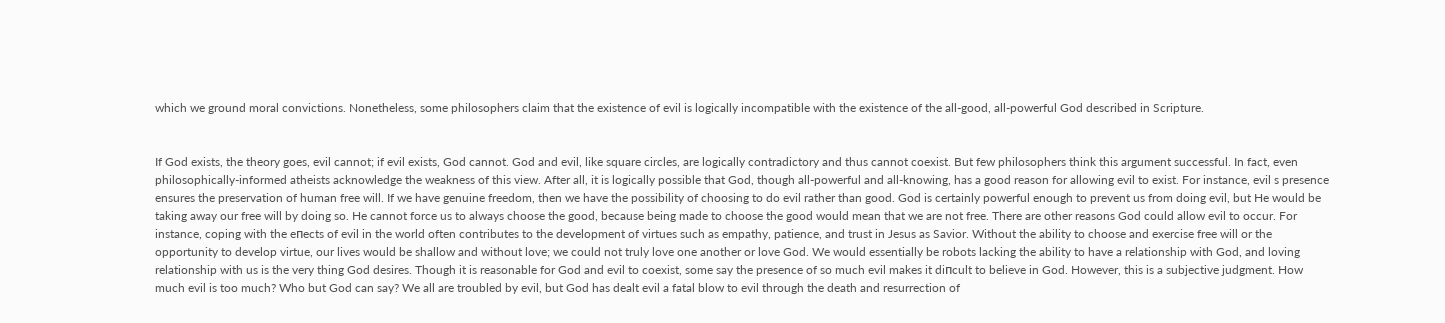which we ground moral convictions. Nonetheless, some philosophers claim that the existence of evil is logically incompatible with the existence of the all-good, all-powerful God described in Scripture.


If God exists, the theory goes, evil cannot; if evil exists, God cannot. God and evil, like square circles, are logically contradictory and thus cannot coexist. But few philosophers think this argument successful. In fact, even philosophically-informed atheists acknowledge the weakness of this view. After all, it is logically possible that God, though all-powerful and all-knowing, has a good reason for allowing evil to exist. For instance, evil s presence ensures the preservation of human free will. If we have genuine freedom, then we have the possibility of choosing to do evil rather than good. God is certainly powerful enough to prevent us from doing evil, but He would be taking away our free will by doing so. He cannot force us to always choose the good, because being made to choose the good would mean that we are not free. There are other reasons God could allow evil to occur. For instance, coping with the eпects of evil in the world often contributes to the development of virtues such as empathy, patience, and trust in Jesus as Savior. Without the ability to choose and exercise free will or the opportunity to develop virtue, our lives would be shallow and without love; we could not truly love one another or love God. We would essentially be robots lacking the ability to have a relationship with God, and loving relationship with us is the very thing God desires. Though it is reasonable for God and evil to coexist, some say the presence of so much evil makes it diпcult to believe in God. However, this is a subjective judgment. How much evil is too much? Who but God can say? We all are troubled by evil, but God has dealt evil a fatal blow to evil through the death and resurrection of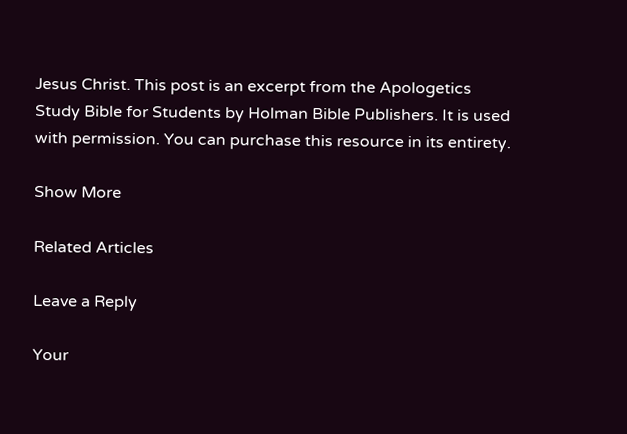Jesus Christ. This post is an excerpt from the Apologetics Study Bible for Students by Holman Bible Publishers. It is used with permission. You can purchase this resource in its entirety.

Show More

Related Articles

Leave a Reply

Your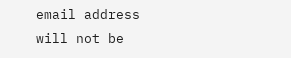email address will not be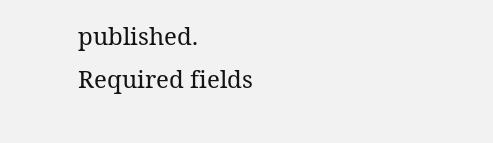published. Required fields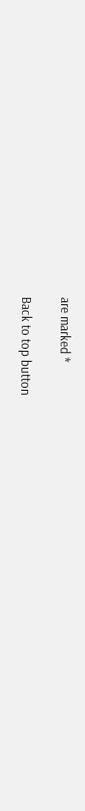are marked *

Back to top button